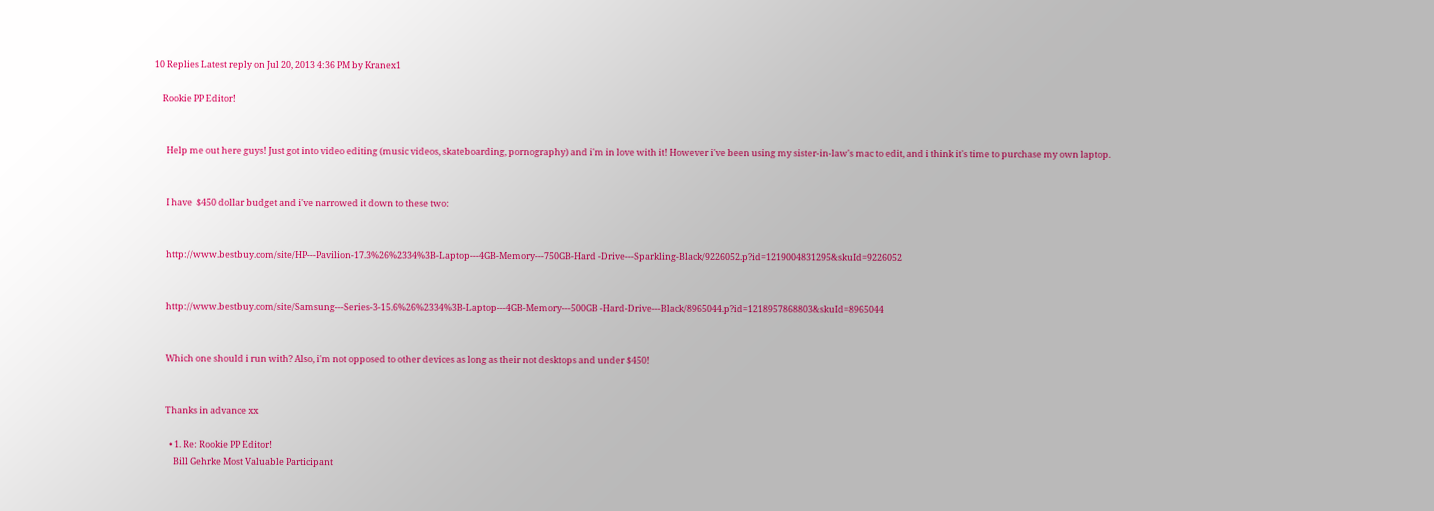10 Replies Latest reply on Jul 20, 2013 4:36 PM by Kranex1

    Rookie PP Editor!


      Help me out here guys! Just got into video editing (music videos, skateboarding, pornography) and i'm in love with it! However i've been using my sister-in-law's mac to edit, and i think it's time to purchase my own laptop.


      I have  $450 dollar budget and i've narrowed it down to these two:


      http://www.bestbuy.com/site/HP---Pavilion-17.3%26%2334%3B-Laptop---4GB-Memory---750GB-Hard -Drive---Sparkling-Black/9226052.p?id=1219004831295&skuId=9226052


      http://www.bestbuy.com/site/Samsung---Series-3-15.6%26%2334%3B-Laptop---4GB-Memory---500GB -Hard-Drive---Black/8965044.p?id=1218957868803&skuId=8965044


      Which one should i run with? Also, i'm not opposed to other devices as long as their not desktops and under $450!


      Thanks in advance xx

        • 1. Re: Rookie PP Editor!
          Bill Gehrke Most Valuable Participant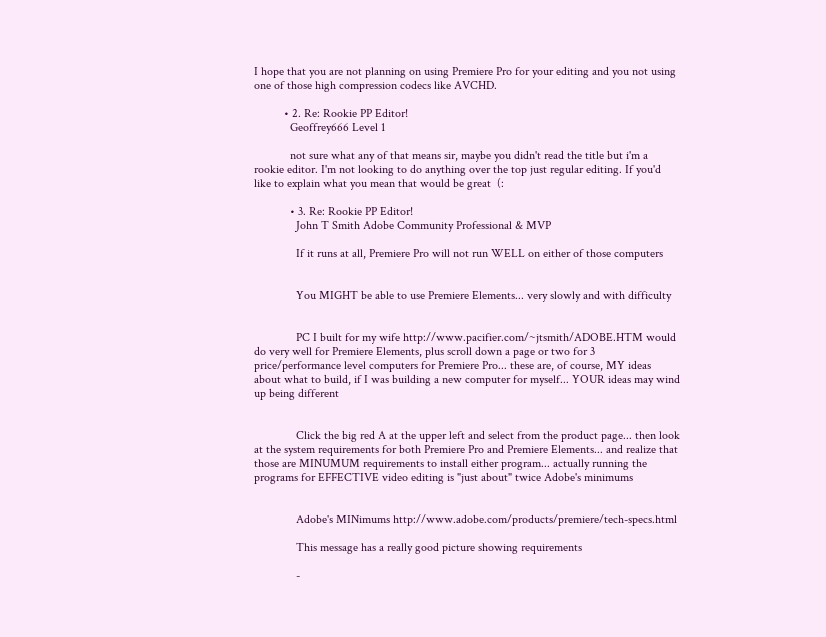I hope that you are not planning on using Premiere Pro for your editing and you not using one of those high compression codecs like AVCHD.

          • 2. Re: Rookie PP Editor!
            Geoffrey666 Level 1

            not sure what any of that means sir, maybe you didn't read the title but i'm a rookie editor. I'm not looking to do anything over the top just regular editing. If you'd like to explain what you mean that would be great  (:

            • 3. Re: Rookie PP Editor!
              John T Smith Adobe Community Professional & MVP

              If it runs at all, Premiere Pro will not run WELL on either of those computers


              You MIGHT be able to use Premiere Elements... very slowly and with difficulty


              PC I built for my wife http://www.pacifier.com/~jtsmith/ADOBE.HTM would do very well for Premiere Elements, plus scroll down a page or two for 3 price/performance level computers for Premiere Pro... these are, of course, MY ideas about what to build, if I was building a new computer for myself... YOUR ideas may wind up being different


              Click the big red A at the upper left and select from the product page... then look at the system requirements for both Premiere Pro and Premiere Elements... and realize that those are MINUMUM requirements to install either program... actually running the programs for EFFECTIVE video editing is "just about" twice Adobe's minimums


              Adobe's MINimums http://www.adobe.com/products/premiere/tech-specs.html

              This message has a really good picture showing requirements

              -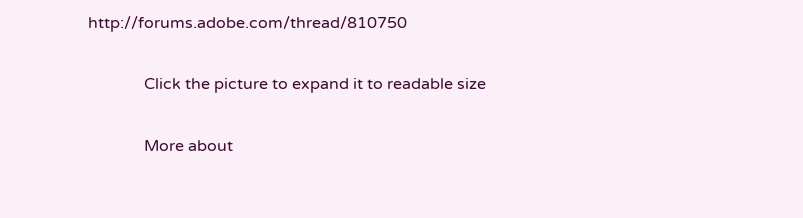http://forums.adobe.com/thread/810750

              Click the picture to expand it to readable size

              More about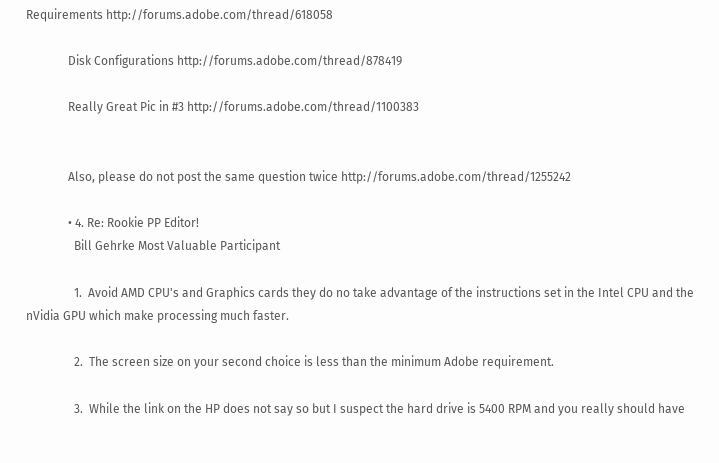Requirements http://forums.adobe.com/thread/618058

              Disk Configurations http://forums.adobe.com/thread/878419

              Really Great Pic in #3 http://forums.adobe.com/thread/1100383


              Also, please do not post the same question twice http://forums.adobe.com/thread/1255242

              • 4. Re: Rookie PP Editor!
                Bill Gehrke Most Valuable Participant

                1.  Avoid AMD CPU's and Graphics cards they do no take advantage of the instructions set in the Intel CPU and the nVidia GPU which make processing much faster.

                2.  The screen size on your second choice is less than the minimum Adobe requirement.

                3.  While the link on the HP does not say so but I suspect the hard drive is 5400 RPM and you really should have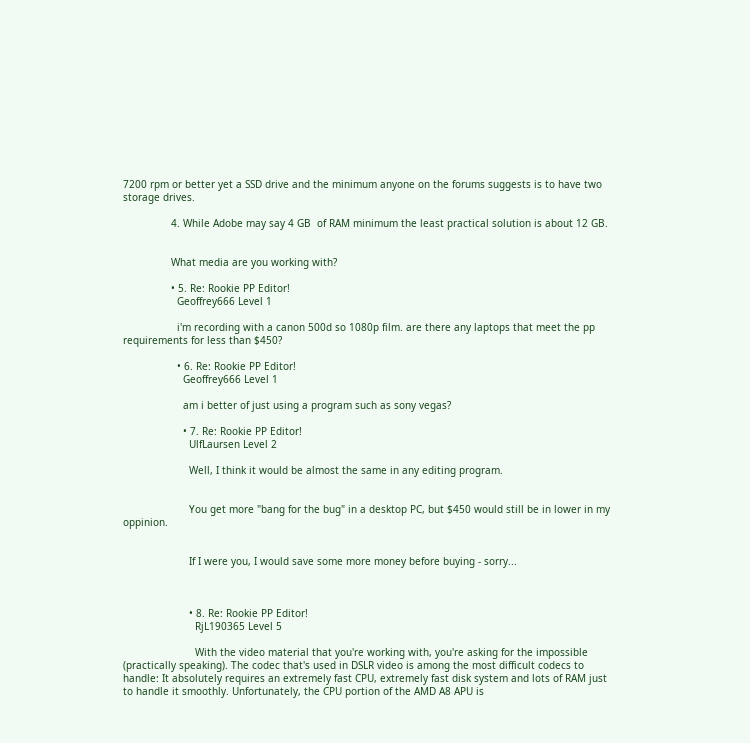7200 rpm or better yet a SSD drive and the minimum anyone on the forums suggests is to have two storage drives.

                4. While Adobe may say 4 GB  of RAM minimum the least practical solution is about 12 GB.


                What media are you working with?

                • 5. Re: Rookie PP Editor!
                  Geoffrey666 Level 1

                  i'm recording with a canon 500d so 1080p film. are there any laptops that meet the pp requirements for less than $450?

                  • 6. Re: Rookie PP Editor!
                    Geoffrey666 Level 1

                    am i better of just using a program such as sony vegas?

                    • 7. Re: Rookie PP Editor!
                      UlfLaursen Level 2

                      Well, I think it would be almost the same in any editing program.


                      You get more "bang for the bug" in a desktop PC, but $450 would still be in lower in my oppinion.


                      If I were you, I would save some more money before buying - sorry...



                      • 8. Re: Rookie PP Editor!
                        RjL190365 Level 5

                        With the video material that you're working with, you're asking for the impossible (practically speaking). The codec that's used in DSLR video is among the most difficult codecs to handle: It absolutely requires an extremely fast CPU, extremely fast disk system and lots of RAM just to handle it smoothly. Unfortunately, the CPU portion of the AMD A8 APU is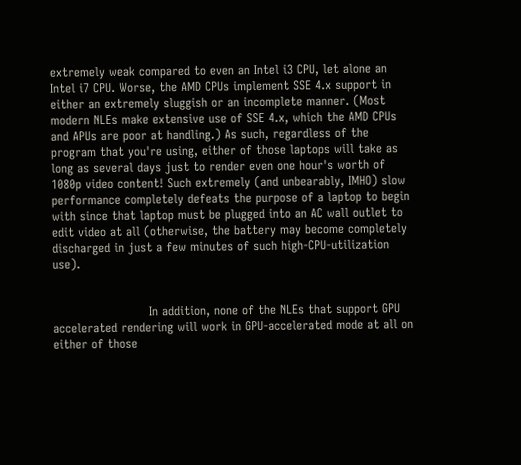extremely weak compared to even an Intel i3 CPU, let alone an Intel i7 CPU. Worse, the AMD CPUs implement SSE 4.x support in either an extremely sluggish or an incomplete manner. (Most modern NLEs make extensive use of SSE 4.x, which the AMD CPUs and APUs are poor at handling.) As such, regardless of the program that you're using, either of those laptops will take as long as several days just to render even one hour's worth of 1080p video content! Such extremely (and unbearably, IMHO) slow performance completely defeats the purpose of a laptop to begin with since that laptop must be plugged into an AC wall outlet to edit video at all (otherwise, the battery may become completely discharged in just a few minutes of such high-CPU-utilization use).


                        In addition, none of the NLEs that support GPU accelerated rendering will work in GPU-accelerated mode at all on either of those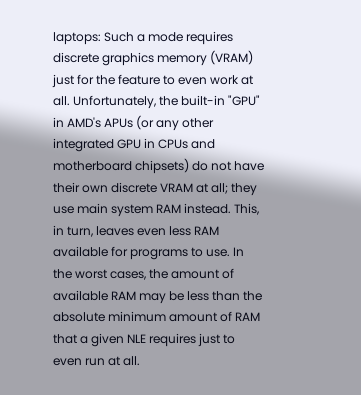laptops: Such a mode requires discrete graphics memory (VRAM) just for the feature to even work at all. Unfortunately, the built-in "GPU" in AMD's APUs (or any other integrated GPU in CPUs and motherboard chipsets) do not have their own discrete VRAM at all; they use main system RAM instead. This, in turn, leaves even less RAM available for programs to use. In the worst cases, the amount of available RAM may be less than the absolute minimum amount of RAM that a given NLE requires just to even run at all.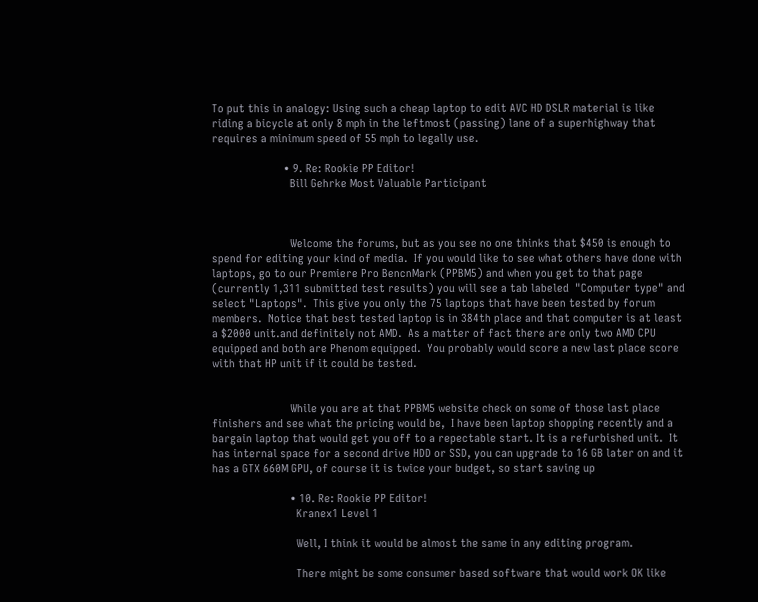To put this in analogy: Using such a cheap laptop to edit AVC HD DSLR material is like riding a bicycle at only 8 mph in the leftmost (passing) lane of a superhighway that requires a minimum speed of 55 mph to legally use.

                        • 9. Re: Rookie PP Editor!
                          Bill Gehrke Most Valuable Participant



                          Welcome the forums, but as you see no one thinks that $450 is enough to spend for editing your kind of media.  If you would like to see what others have done with laptops, go to our Premiere Pro BencnMark (PPBM5) and when you get to that page (currently 1,311 submitted test results) you will see a tab labeled  "Computer type" and select "Laptops".  This give you only the 75 laptops that have been tested by forum members.  Notice that best tested laptop is in 384th place and that computer is at least a $2000 unit.and definitely not AMD.  As a matter of fact there are only two AMD CPU equipped and both are Phenom equipped.  You probably would score a new last place score with that HP unit if it could be tested.


                          While you are at that PPBM5 website check on some of those last place finishers and see what the pricing would be,  I have been laptop shopping recently and a bargain laptop that would get you off to a repectable start. It is a refurbished unit.  It has internal space for a second drive HDD or SSD, you can upgrade to 16 GB later on and it has a GTX 660M GPU, of course it is twice your budget, so start saving up

                          • 10. Re: Rookie PP Editor!
                            Kranex1 Level 1

                            Well, I think it would be almost the same in any editing program.

                            There might be some consumer based software that would work OK like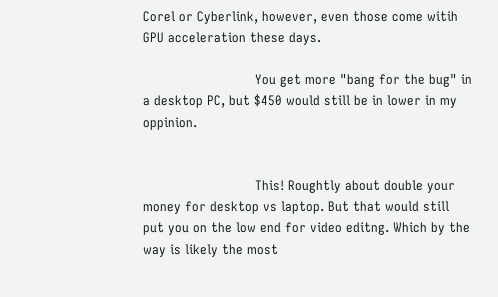Corel or Cyberlink, however, even those come witih GPU acceleration these days.

                            You get more "bang for the bug" in a desktop PC, but $450 would still be in lower in my oppinion.


                            This! Roughtly about double your money for desktop vs laptop. But that would still put you on the low end for video editng. Which by the way is likely the most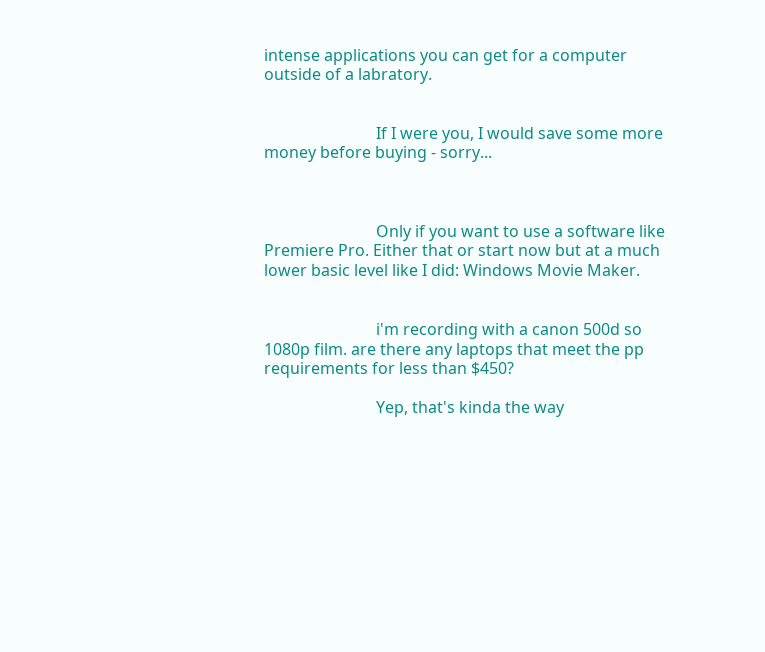intense applications you can get for a computer outside of a labratory.


                            If I were you, I would save some more money before buying - sorry...



                            Only if you want to use a software like Premiere Pro. Either that or start now but at a much lower basic level like I did: Windows Movie Maker.


                            i'm recording with a canon 500d so 1080p film. are there any laptops that meet the pp requirements for less than $450?

                            Yep, that's kinda the way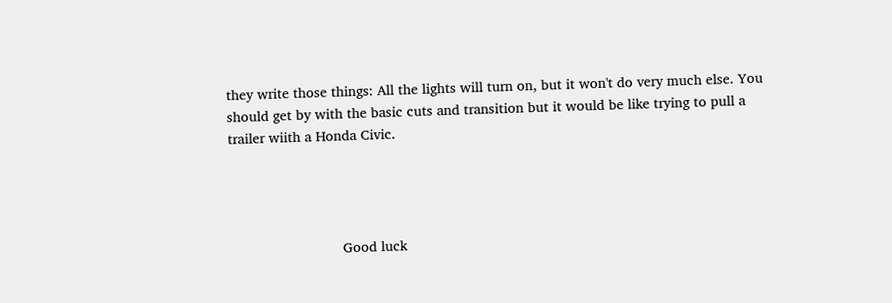they write those things: All the lights will turn on, but it won't do very much else. You should get by with the basic cuts and transition but it would be like trying to pull a trailer wiith a Honda Civic.




                            Good luck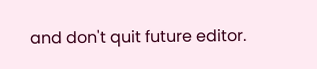and don't quit future editor.